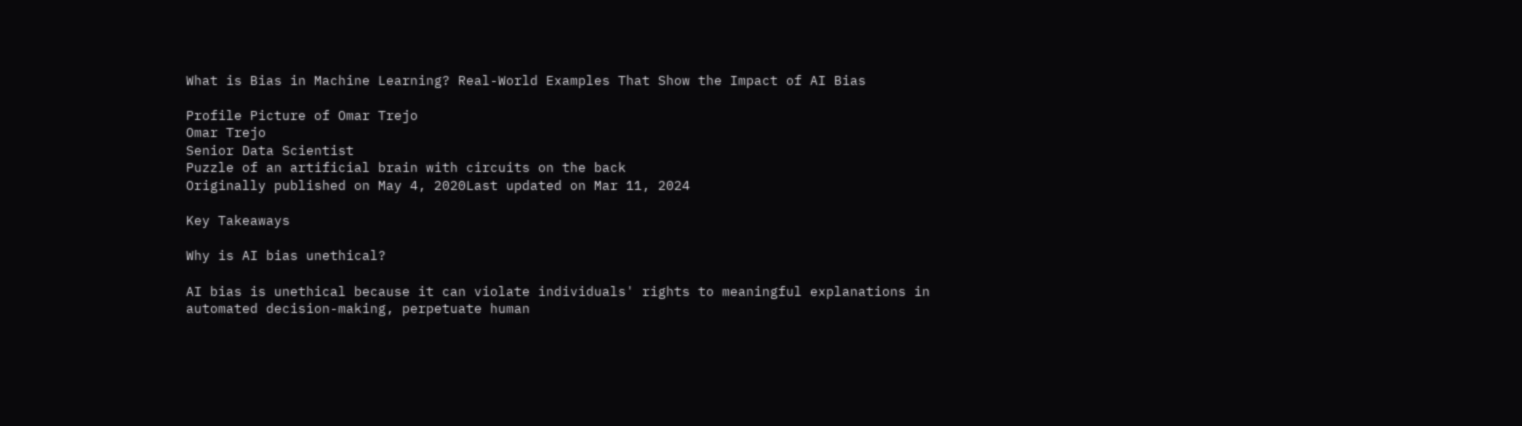What is Bias in Machine Learning? Real-World Examples That Show the Impact of AI Bias

Profile Picture of Omar Trejo
Omar Trejo
Senior Data Scientist
Puzzle of an artificial brain with circuits on the back
Originally published on May 4, 2020Last updated on Mar 11, 2024

Key Takeaways

Why is AI bias unethical?

AI bias is unethical because it can violate individuals' rights to meaningful explanations in automated decision-making, perpetuate human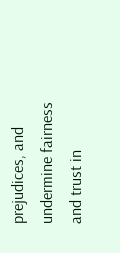prejudices, and undermine fairness and trust in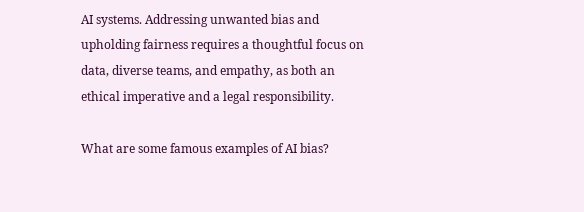AI systems. Addressing unwanted bias and upholding fairness requires a thoughtful focus on data, diverse teams, and empathy, as both an ethical imperative and a legal responsibility.

What are some famous examples of AI bias?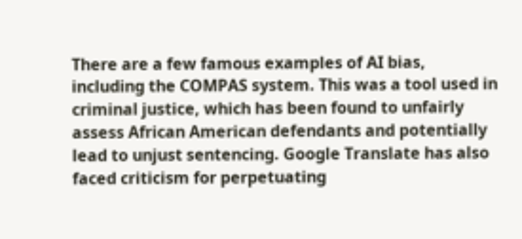There are a few famous examples of AI bias, including the COMPAS system. This was a tool used in criminal justice, which has been found to unfairly assess African American defendants and potentially lead to unjust sentencing. Google Translate has also faced criticism for perpetuating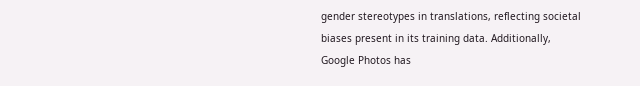gender stereotypes in translations, reflecting societal biases present in its training data. Additionally, Google Photos has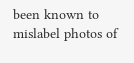been known to mislabel photos of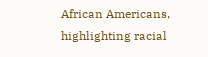African Americans, highlighting racial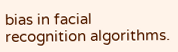bias in facial recognition algorithms.